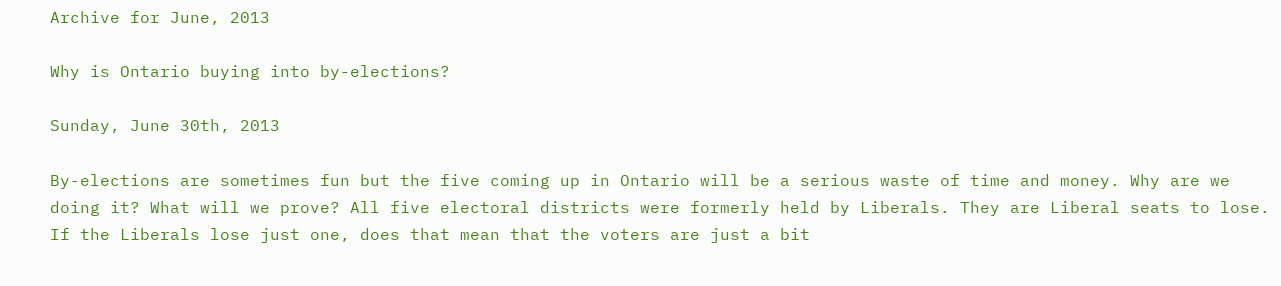Archive for June, 2013

Why is Ontario buying into by-elections?

Sunday, June 30th, 2013

By-elections are sometimes fun but the five coming up in Ontario will be a serious waste of time and money. Why are we doing it? What will we prove? All five electoral districts were formerly held by Liberals. They are Liberal seats to lose. If the Liberals lose just one, does that mean that the voters are just a bit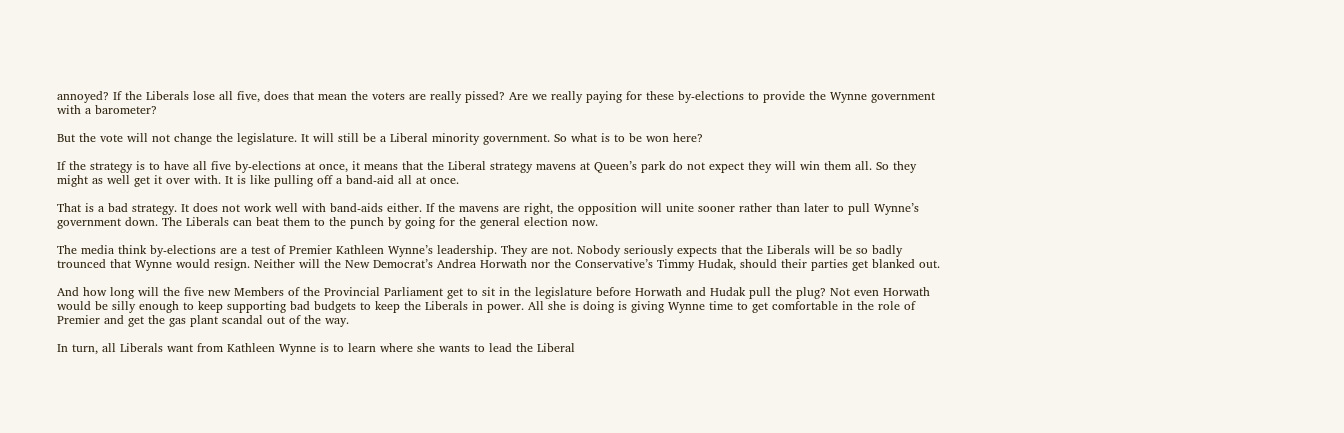annoyed? If the Liberals lose all five, does that mean the voters are really pissed? Are we really paying for these by-elections to provide the Wynne government with a barometer?

But the vote will not change the legislature. It will still be a Liberal minority government. So what is to be won here?

If the strategy is to have all five by-elections at once, it means that the Liberal strategy mavens at Queen’s park do not expect they will win them all. So they might as well get it over with. It is like pulling off a band-aid all at once.

That is a bad strategy. It does not work well with band-aids either. If the mavens are right, the opposition will unite sooner rather than later to pull Wynne’s government down. The Liberals can beat them to the punch by going for the general election now.

The media think by-elections are a test of Premier Kathleen Wynne’s leadership. They are not. Nobody seriously expects that the Liberals will be so badly trounced that Wynne would resign. Neither will the New Democrat’s Andrea Horwath nor the Conservative’s Timmy Hudak, should their parties get blanked out.

And how long will the five new Members of the Provincial Parliament get to sit in the legislature before Horwath and Hudak pull the plug? Not even Horwath would be silly enough to keep supporting bad budgets to keep the Liberals in power. All she is doing is giving Wynne time to get comfortable in the role of Premier and get the gas plant scandal out of the way.

In turn, all Liberals want from Kathleen Wynne is to learn where she wants to lead the Liberal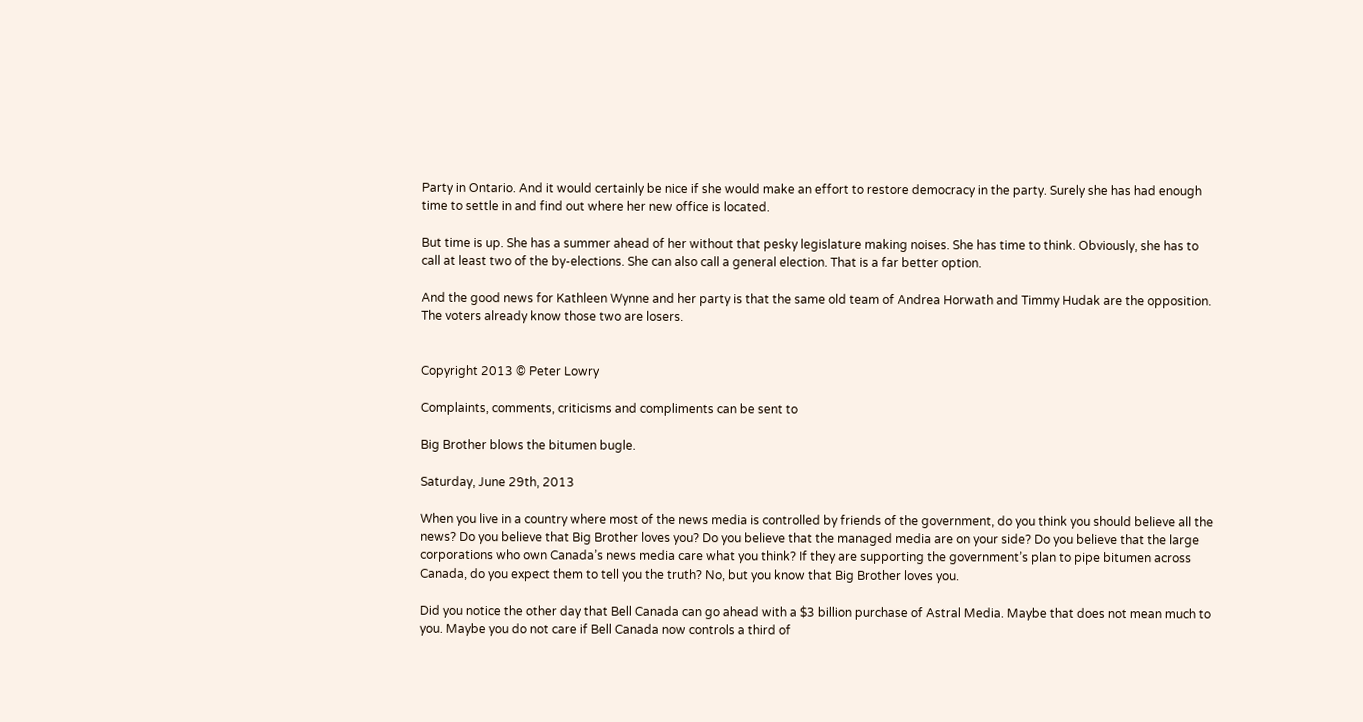Party in Ontario. And it would certainly be nice if she would make an effort to restore democracy in the party. Surely she has had enough time to settle in and find out where her new office is located.

But time is up. She has a summer ahead of her without that pesky legislature making noises. She has time to think. Obviously, she has to call at least two of the by-elections. She can also call a general election. That is a far better option.

And the good news for Kathleen Wynne and her party is that the same old team of Andrea Horwath and Timmy Hudak are the opposition. The voters already know those two are losers.


Copyright 2013 © Peter Lowry

Complaints, comments, criticisms and compliments can be sent to

Big Brother blows the bitumen bugle.

Saturday, June 29th, 2013

When you live in a country where most of the news media is controlled by friends of the government, do you think you should believe all the news? Do you believe that Big Brother loves you? Do you believe that the managed media are on your side? Do you believe that the large corporations who own Canada’s news media care what you think? If they are supporting the government’s plan to pipe bitumen across Canada, do you expect them to tell you the truth? No, but you know that Big Brother loves you.

Did you notice the other day that Bell Canada can go ahead with a $3 billion purchase of Astral Media. Maybe that does not mean much to you. Maybe you do not care if Bell Canada now controls a third of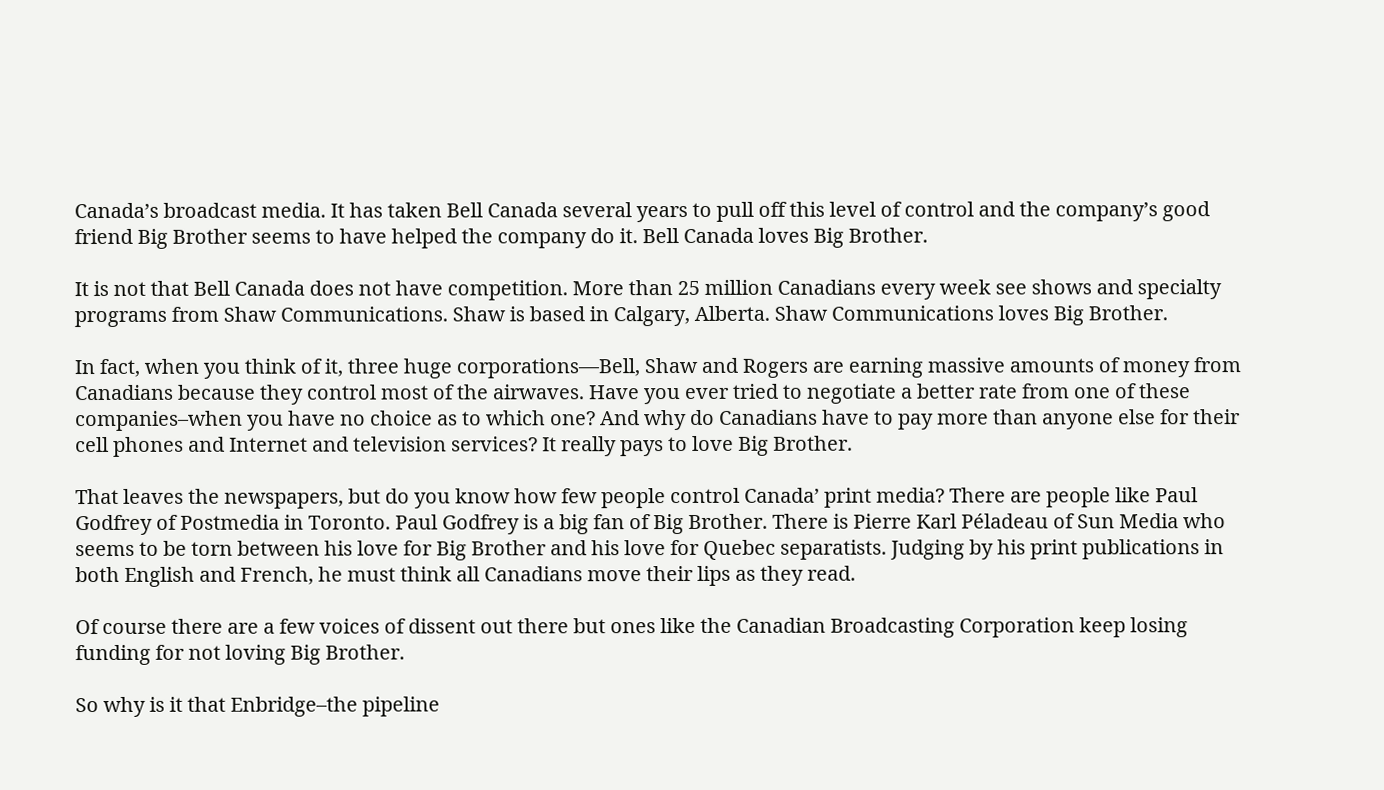Canada’s broadcast media. It has taken Bell Canada several years to pull off this level of control and the company’s good friend Big Brother seems to have helped the company do it. Bell Canada loves Big Brother.

It is not that Bell Canada does not have competition. More than 25 million Canadians every week see shows and specialty programs from Shaw Communications. Shaw is based in Calgary, Alberta. Shaw Communications loves Big Brother.

In fact, when you think of it, three huge corporations—Bell, Shaw and Rogers are earning massive amounts of money from Canadians because they control most of the airwaves. Have you ever tried to negotiate a better rate from one of these companies–when you have no choice as to which one? And why do Canadians have to pay more than anyone else for their cell phones and Internet and television services? It really pays to love Big Brother.

That leaves the newspapers, but do you know how few people control Canada’ print media? There are people like Paul Godfrey of Postmedia in Toronto. Paul Godfrey is a big fan of Big Brother. There is Pierre Karl Péladeau of Sun Media who seems to be torn between his love for Big Brother and his love for Quebec separatists. Judging by his print publications in both English and French, he must think all Canadians move their lips as they read.

Of course there are a few voices of dissent out there but ones like the Canadian Broadcasting Corporation keep losing funding for not loving Big Brother.

So why is it that Enbridge–the pipeline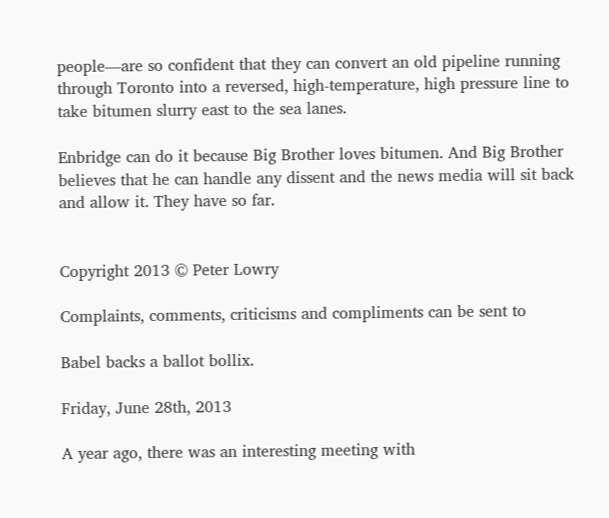people—are so confident that they can convert an old pipeline running through Toronto into a reversed, high-temperature, high pressure line to take bitumen slurry east to the sea lanes.

Enbridge can do it because Big Brother loves bitumen. And Big Brother believes that he can handle any dissent and the news media will sit back and allow it. They have so far.


Copyright 2013 © Peter Lowry

Complaints, comments, criticisms and compliments can be sent to

Babel backs a ballot bollix.

Friday, June 28th, 2013

A year ago, there was an interesting meeting with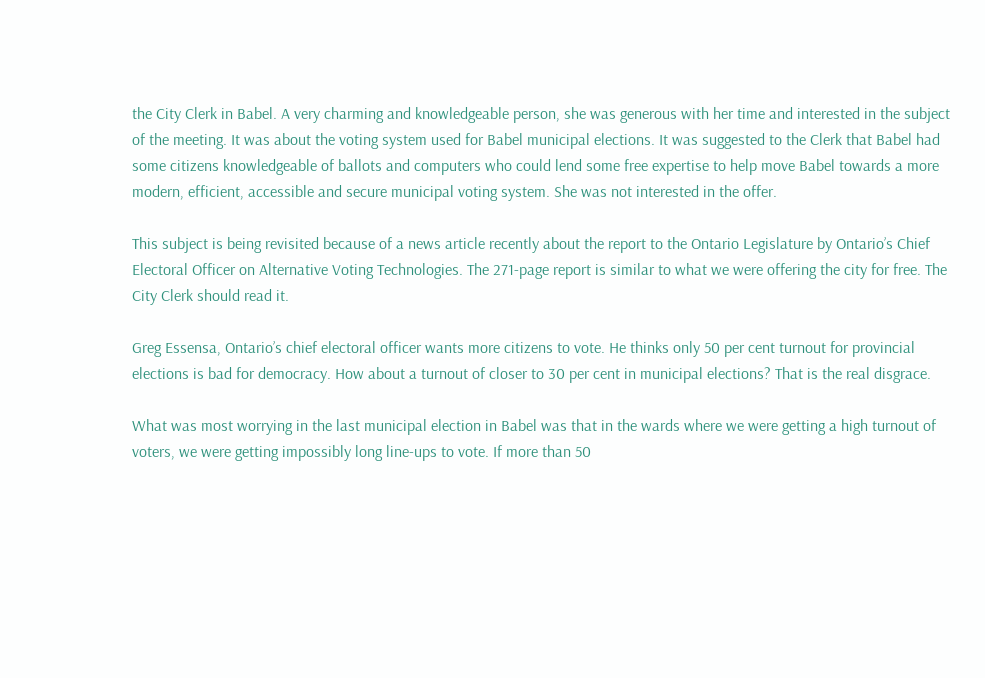the City Clerk in Babel. A very charming and knowledgeable person, she was generous with her time and interested in the subject of the meeting. It was about the voting system used for Babel municipal elections. It was suggested to the Clerk that Babel had some citizens knowledgeable of ballots and computers who could lend some free expertise to help move Babel towards a more modern, efficient, accessible and secure municipal voting system. She was not interested in the offer.

This subject is being revisited because of a news article recently about the report to the Ontario Legislature by Ontario’s Chief Electoral Officer on Alternative Voting Technologies. The 271-page report is similar to what we were offering the city for free. The City Clerk should read it.

Greg Essensa, Ontario’s chief electoral officer wants more citizens to vote. He thinks only 50 per cent turnout for provincial elections is bad for democracy. How about a turnout of closer to 30 per cent in municipal elections? That is the real disgrace.

What was most worrying in the last municipal election in Babel was that in the wards where we were getting a high turnout of voters, we were getting impossibly long line-ups to vote. If more than 50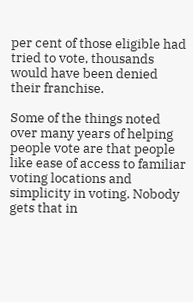per cent of those eligible had tried to vote, thousands would have been denied their franchise.

Some of the things noted over many years of helping people vote are that people like ease of access to familiar voting locations and simplicity in voting. Nobody gets that in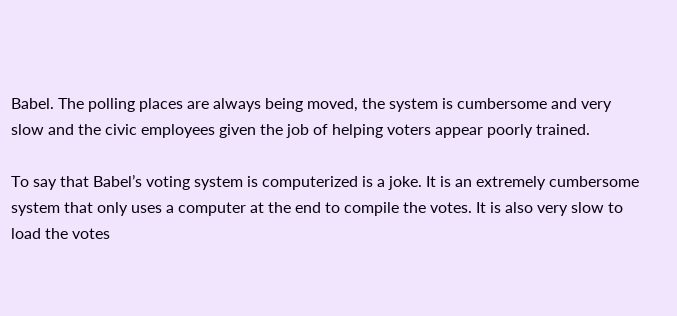Babel. The polling places are always being moved, the system is cumbersome and very slow and the civic employees given the job of helping voters appear poorly trained.

To say that Babel’s voting system is computerized is a joke. It is an extremely cumbersome system that only uses a computer at the end to compile the votes. It is also very slow to load the votes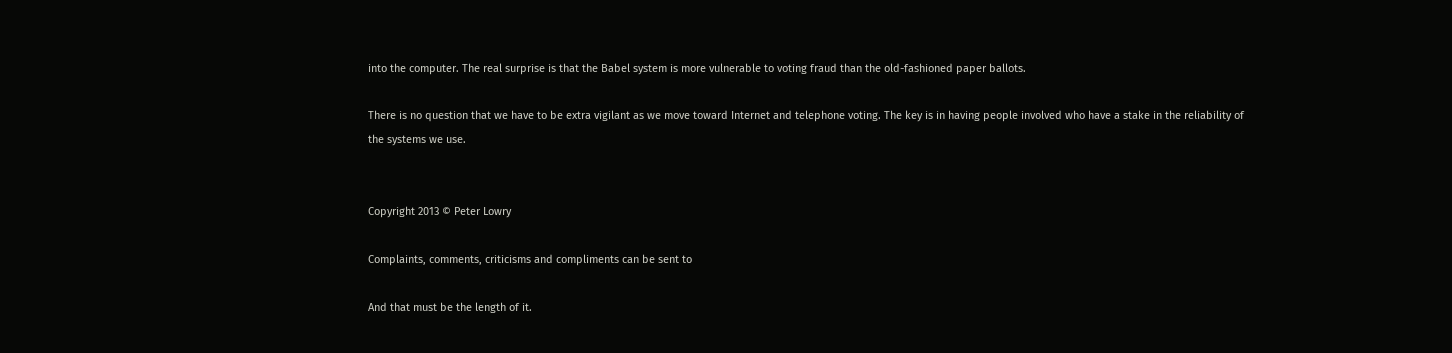into the computer. The real surprise is that the Babel system is more vulnerable to voting fraud than the old-fashioned paper ballots.

There is no question that we have to be extra vigilant as we move toward Internet and telephone voting. The key is in having people involved who have a stake in the reliability of the systems we use.


Copyright 2013 © Peter Lowry

Complaints, comments, criticisms and compliments can be sent to

And that must be the length of it.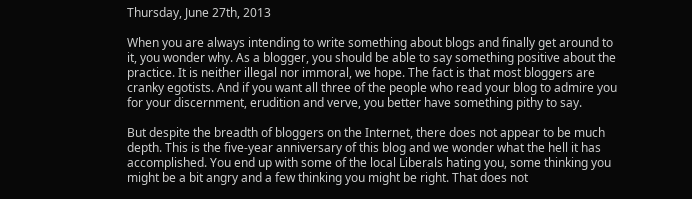Thursday, June 27th, 2013

When you are always intending to write something about blogs and finally get around to it, you wonder why. As a blogger, you should be able to say something positive about the practice. It is neither illegal nor immoral, we hope. The fact is that most bloggers are cranky egotists. And if you want all three of the people who read your blog to admire you for your discernment, erudition and verve, you better have something pithy to say.

But despite the breadth of bloggers on the Internet, there does not appear to be much depth. This is the five-year anniversary of this blog and we wonder what the hell it has accomplished. You end up with some of the local Liberals hating you, some thinking you might be a bit angry and a few thinking you might be right. That does not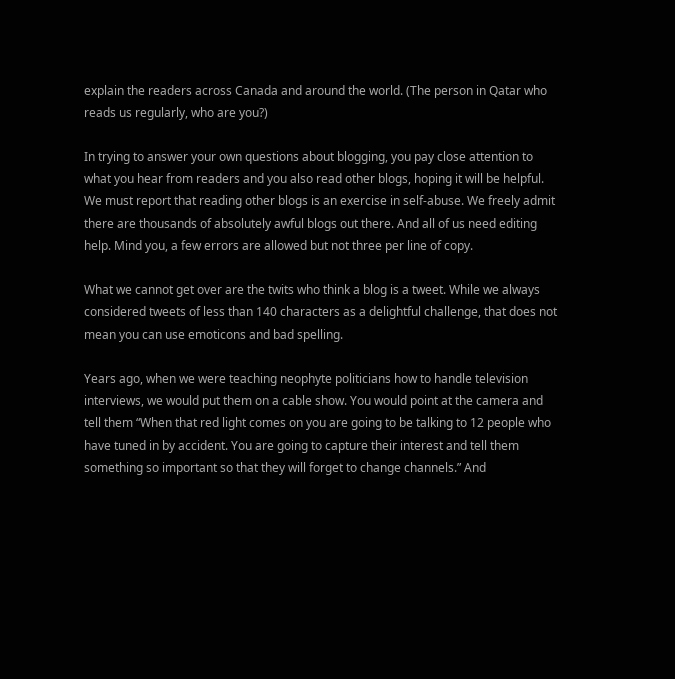explain the readers across Canada and around the world. (The person in Qatar who reads us regularly, who are you?)

In trying to answer your own questions about blogging, you pay close attention to what you hear from readers and you also read other blogs, hoping it will be helpful. We must report that reading other blogs is an exercise in self-abuse. We freely admit there are thousands of absolutely awful blogs out there. And all of us need editing help. Mind you, a few errors are allowed but not three per line of copy.

What we cannot get over are the twits who think a blog is a tweet. While we always considered tweets of less than 140 characters as a delightful challenge, that does not mean you can use emoticons and bad spelling.

Years ago, when we were teaching neophyte politicians how to handle television interviews, we would put them on a cable show. You would point at the camera and tell them “When that red light comes on you are going to be talking to 12 people who have tuned in by accident. You are going to capture their interest and tell them something so important so that they will forget to change channels.” And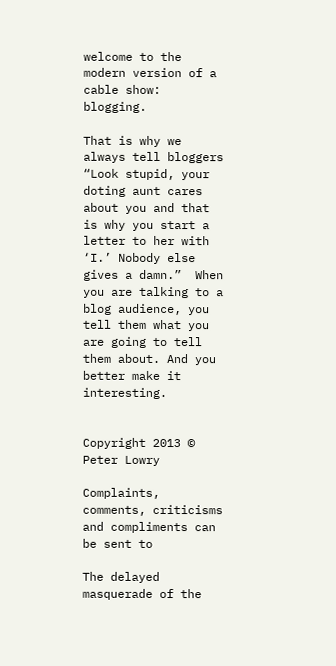welcome to the modern version of a cable show: blogging.

That is why we always tell bloggers “Look stupid, your doting aunt cares about you and that is why you start a letter to her with ‘I.’ Nobody else gives a damn.”  When you are talking to a blog audience, you tell them what you are going to tell them about. And you better make it interesting.


Copyright 2013 © Peter Lowry

Complaints, comments, criticisms and compliments can be sent to

The delayed masquerade of the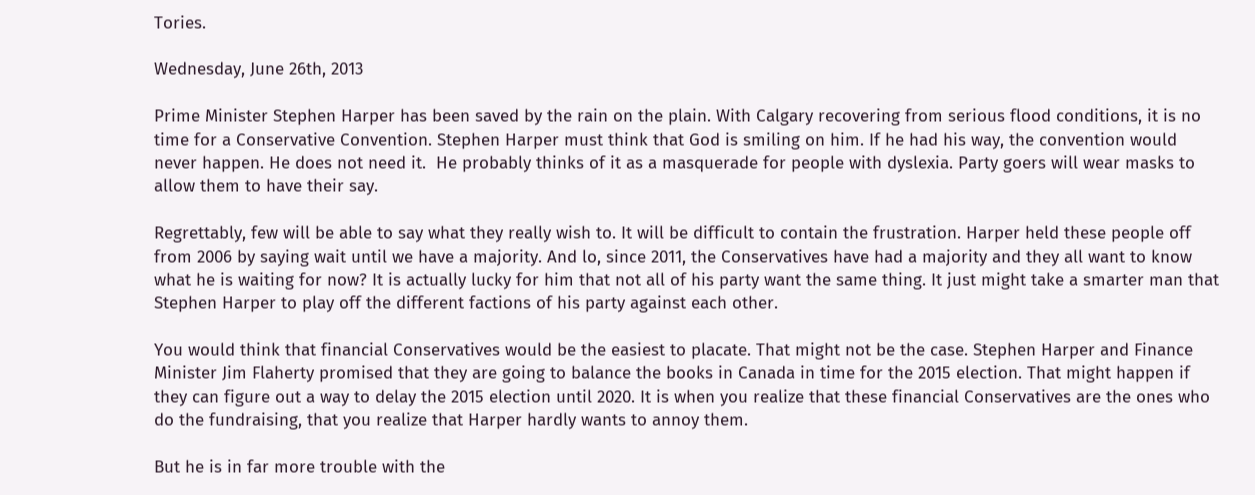Tories.

Wednesday, June 26th, 2013

Prime Minister Stephen Harper has been saved by the rain on the plain. With Calgary recovering from serious flood conditions, it is no time for a Conservative Convention. Stephen Harper must think that God is smiling on him. If he had his way, the convention would never happen. He does not need it.  He probably thinks of it as a masquerade for people with dyslexia. Party goers will wear masks to allow them to have their say.

Regrettably, few will be able to say what they really wish to. It will be difficult to contain the frustration. Harper held these people off from 2006 by saying wait until we have a majority. And lo, since 2011, the Conservatives have had a majority and they all want to know what he is waiting for now? It is actually lucky for him that not all of his party want the same thing. It just might take a smarter man that Stephen Harper to play off the different factions of his party against each other.

You would think that financial Conservatives would be the easiest to placate. That might not be the case. Stephen Harper and Finance Minister Jim Flaherty promised that they are going to balance the books in Canada in time for the 2015 election. That might happen if they can figure out a way to delay the 2015 election until 2020. It is when you realize that these financial Conservatives are the ones who do the fundraising, that you realize that Harper hardly wants to annoy them.

But he is in far more trouble with the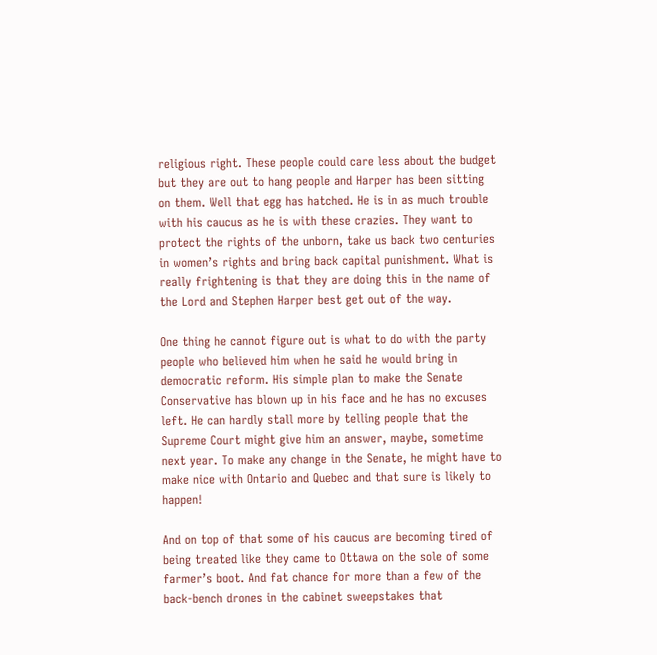religious right. These people could care less about the budget but they are out to hang people and Harper has been sitting on them. Well that egg has hatched. He is in as much trouble with his caucus as he is with these crazies. They want to protect the rights of the unborn, take us back two centuries in women’s rights and bring back capital punishment. What is really frightening is that they are doing this in the name of the Lord and Stephen Harper best get out of the way.

One thing he cannot figure out is what to do with the party people who believed him when he said he would bring in democratic reform. His simple plan to make the Senate Conservative has blown up in his face and he has no excuses left. He can hardly stall more by telling people that the Supreme Court might give him an answer, maybe, sometime next year. To make any change in the Senate, he might have to make nice with Ontario and Quebec and that sure is likely to happen!

And on top of that some of his caucus are becoming tired of being treated like they came to Ottawa on the sole of some farmer’s boot. And fat chance for more than a few of the back-bench drones in the cabinet sweepstakes that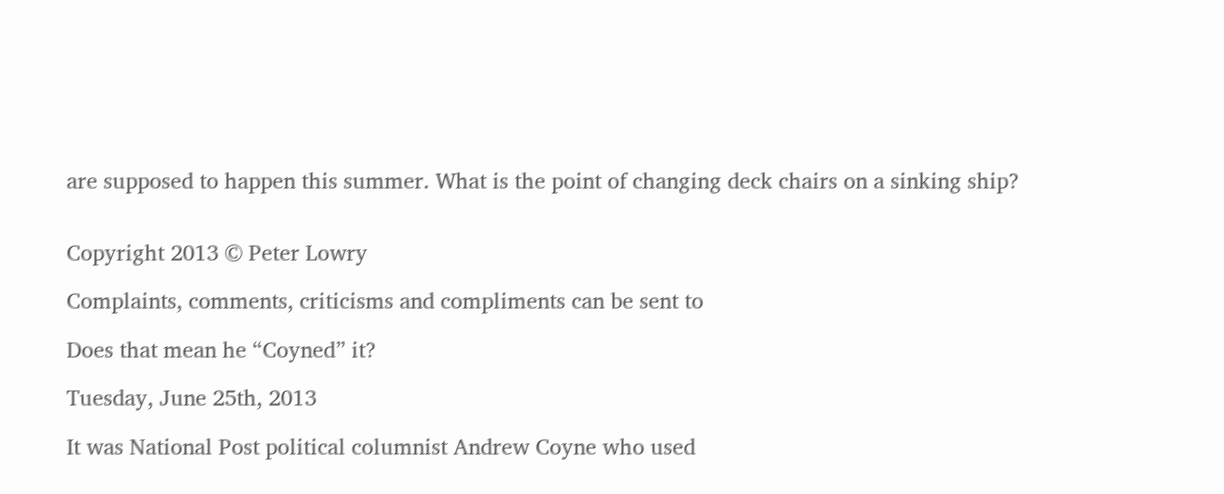are supposed to happen this summer. What is the point of changing deck chairs on a sinking ship?


Copyright 2013 © Peter Lowry

Complaints, comments, criticisms and compliments can be sent to

Does that mean he “Coyned” it?

Tuesday, June 25th, 2013

It was National Post political columnist Andrew Coyne who used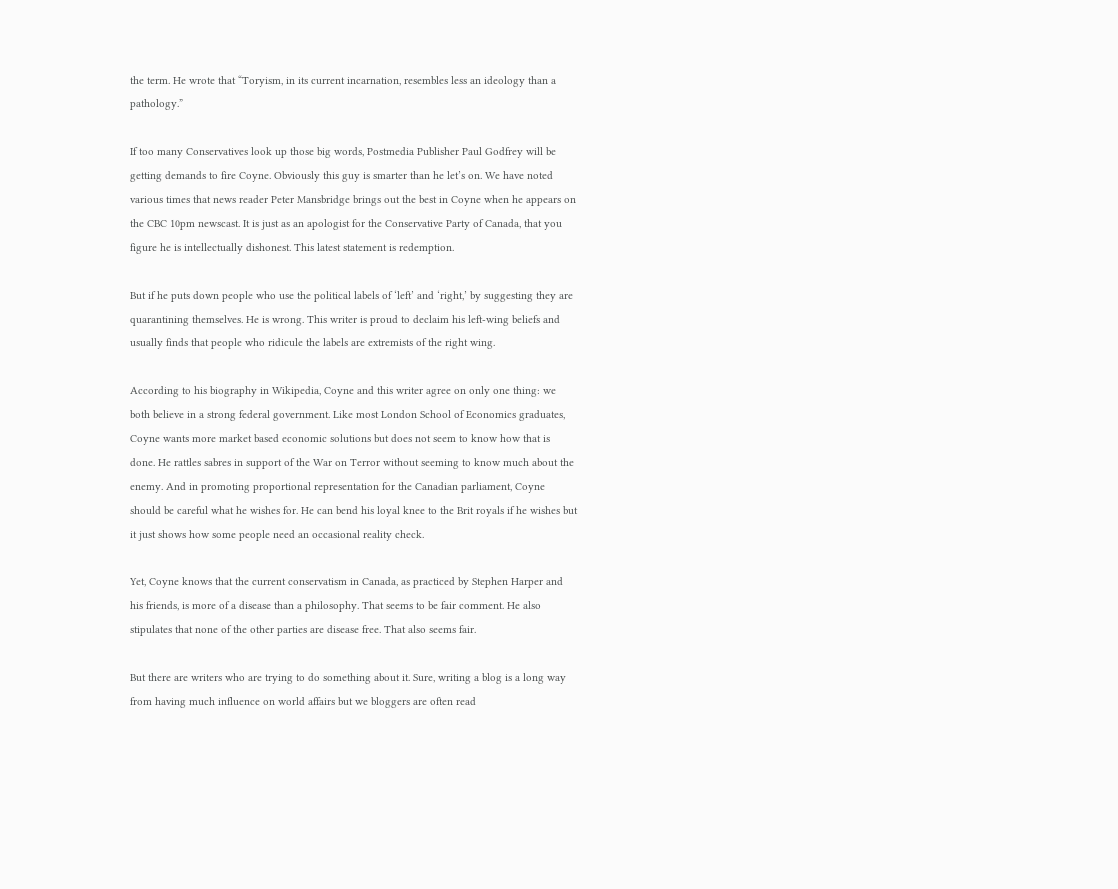the term. He wrote that “Toryism, in its current incarnation, resembles less an ideology than a pathology.”

If too many Conservatives look up those big words, Postmedia Publisher Paul Godfrey will be getting demands to fire Coyne. Obviously this guy is smarter than he let’s on. We have noted various times that news reader Peter Mansbridge brings out the best in Coyne when he appears on the CBC 10pm newscast. It is just as an apologist for the Conservative Party of Canada, that you figure he is intellectually dishonest. This latest statement is redemption.

But if he puts down people who use the political labels of ‘left’ and ‘right,’ by suggesting they are quarantining themselves. He is wrong. This writer is proud to declaim his left-wing beliefs and usually finds that people who ridicule the labels are extremists of the right wing.

According to his biography in Wikipedia, Coyne and this writer agree on only one thing: we both believe in a strong federal government. Like most London School of Economics graduates, Coyne wants more market based economic solutions but does not seem to know how that is done. He rattles sabres in support of the War on Terror without seeming to know much about the enemy. And in promoting proportional representation for the Canadian parliament, Coyne should be careful what he wishes for. He can bend his loyal knee to the Brit royals if he wishes but it just shows how some people need an occasional reality check.

Yet, Coyne knows that the current conservatism in Canada, as practiced by Stephen Harper and his friends, is more of a disease than a philosophy. That seems to be fair comment. He also stipulates that none of the other parties are disease free. That also seems fair.

But there are writers who are trying to do something about it. Sure, writing a blog is a long way from having much influence on world affairs but we bloggers are often read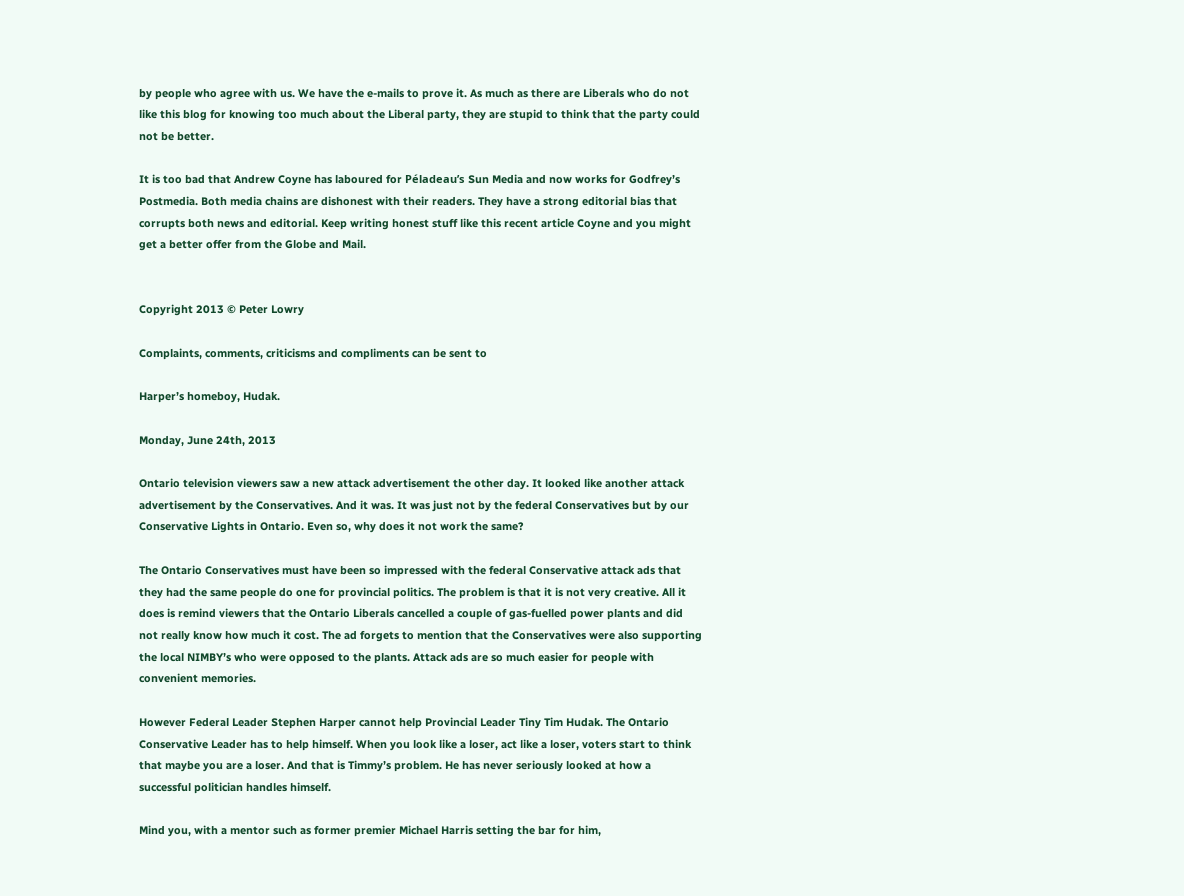by people who agree with us. We have the e-mails to prove it. As much as there are Liberals who do not like this blog for knowing too much about the Liberal party, they are stupid to think that the party could not be better.

It is too bad that Andrew Coyne has laboured for Péladeau’s Sun Media and now works for Godfrey’s Postmedia. Both media chains are dishonest with their readers. They have a strong editorial bias that corrupts both news and editorial. Keep writing honest stuff like this recent article Coyne and you might get a better offer from the Globe and Mail.


Copyright 2013 © Peter Lowry

Complaints, comments, criticisms and compliments can be sent to

Harper’s homeboy, Hudak.

Monday, June 24th, 2013

Ontario television viewers saw a new attack advertisement the other day. It looked like another attack advertisement by the Conservatives. And it was. It was just not by the federal Conservatives but by our Conservative Lights in Ontario. Even so, why does it not work the same?

The Ontario Conservatives must have been so impressed with the federal Conservative attack ads that they had the same people do one for provincial politics. The problem is that it is not very creative. All it does is remind viewers that the Ontario Liberals cancelled a couple of gas-fuelled power plants and did not really know how much it cost. The ad forgets to mention that the Conservatives were also supporting the local NIMBY’s who were opposed to the plants. Attack ads are so much easier for people with convenient memories.

However Federal Leader Stephen Harper cannot help Provincial Leader Tiny Tim Hudak. The Ontario Conservative Leader has to help himself. When you look like a loser, act like a loser, voters start to think that maybe you are a loser. And that is Timmy’s problem. He has never seriously looked at how a successful politician handles himself.

Mind you, with a mentor such as former premier Michael Harris setting the bar for him,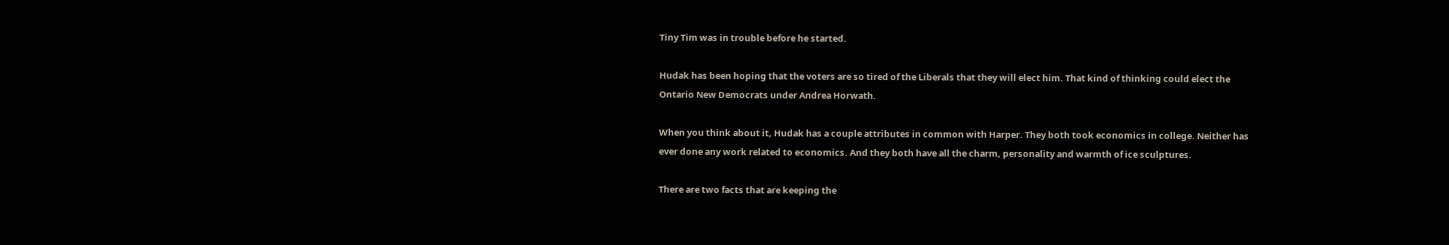Tiny Tim was in trouble before he started.

Hudak has been hoping that the voters are so tired of the Liberals that they will elect him. That kind of thinking could elect the Ontario New Democrats under Andrea Horwath.

When you think about it, Hudak has a couple attributes in common with Harper. They both took economics in college. Neither has ever done any work related to economics. And they both have all the charm, personality and warmth of ice sculptures.

There are two facts that are keeping the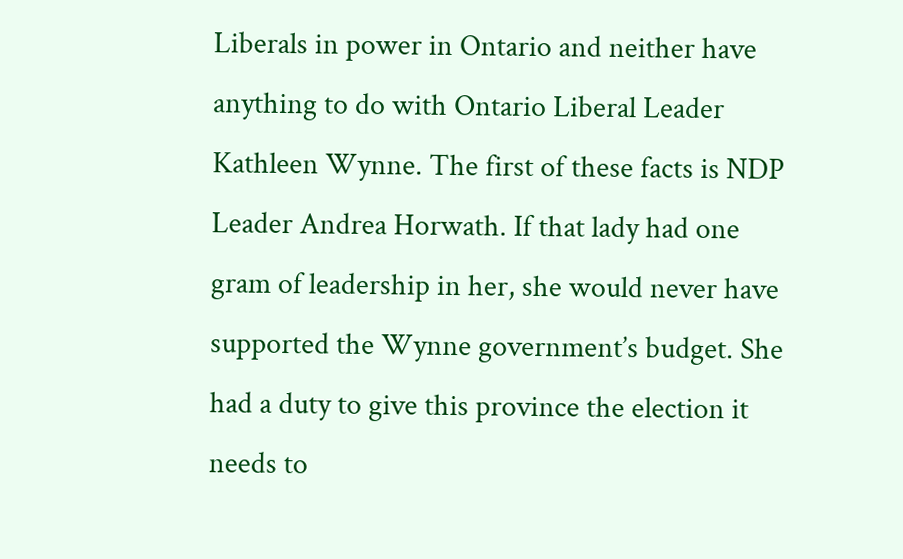Liberals in power in Ontario and neither have anything to do with Ontario Liberal Leader Kathleen Wynne. The first of these facts is NDP Leader Andrea Horwath. If that lady had one gram of leadership in her, she would never have supported the Wynne government’s budget. She had a duty to give this province the election it needs to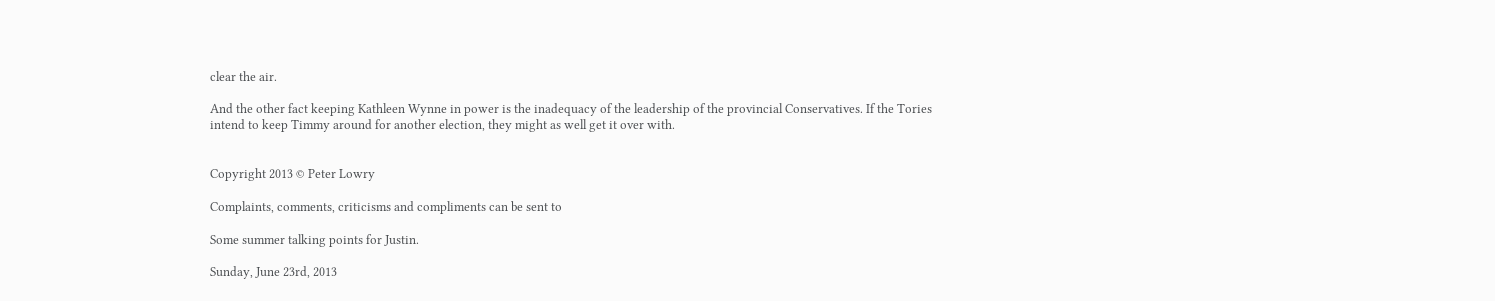clear the air.

And the other fact keeping Kathleen Wynne in power is the inadequacy of the leadership of the provincial Conservatives. If the Tories intend to keep Timmy around for another election, they might as well get it over with.


Copyright 2013 © Peter Lowry

Complaints, comments, criticisms and compliments can be sent to

Some summer talking points for Justin.

Sunday, June 23rd, 2013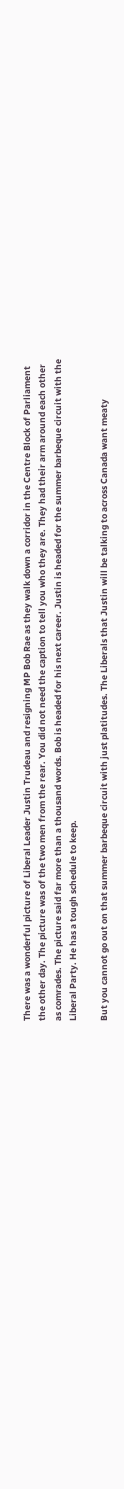There was a wonderful picture of Liberal Leader Justin Trudeau and resigning MP Bob Rae as they walk down a corridor in the Centre Block of Parliament the other day. The picture was of the two men from the rear. You did not need the caption to tell you who they are. They had their arm around each other as comrades. The picture said far more than a thousand words. Bob is headed for his next career. Justin is headed for the summer barbeque circuit with the Liberal Party. He has a tough schedule to keep.

But you cannot go out on that summer barbeque circuit with just platitudes. The Liberals that Justin will be talking to across Canada want meaty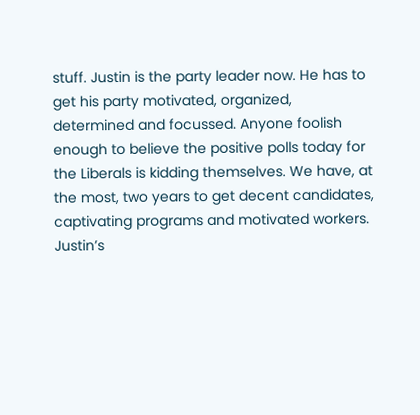stuff. Justin is the party leader now. He has to get his party motivated, organized, determined and focussed. Anyone foolish enough to believe the positive polls today for the Liberals is kidding themselves. We have, at the most, two years to get decent candidates, captivating programs and motivated workers. Justin’s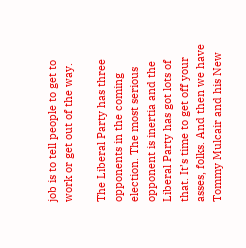job is to tell people to get to work or get out of the way.

The Liberal Party has three opponents in the coming election. The most serious opponent is inertia and the Liberal Party has got lots of that. It’s time to get off your asses, folks. And then we have Tommy Mulcair and his New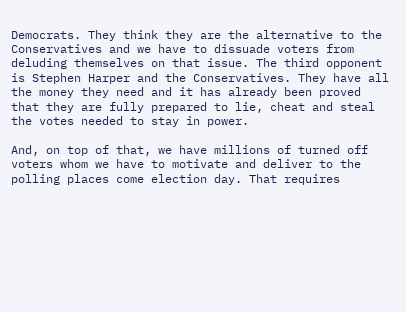Democrats. They think they are the alternative to the Conservatives and we have to dissuade voters from deluding themselves on that issue. The third opponent is Stephen Harper and the Conservatives. They have all the money they need and it has already been proved that they are fully prepared to lie, cheat and steal the votes needed to stay in power.

And, on top of that, we have millions of turned off voters whom we have to motivate and deliver to the polling places come election day. That requires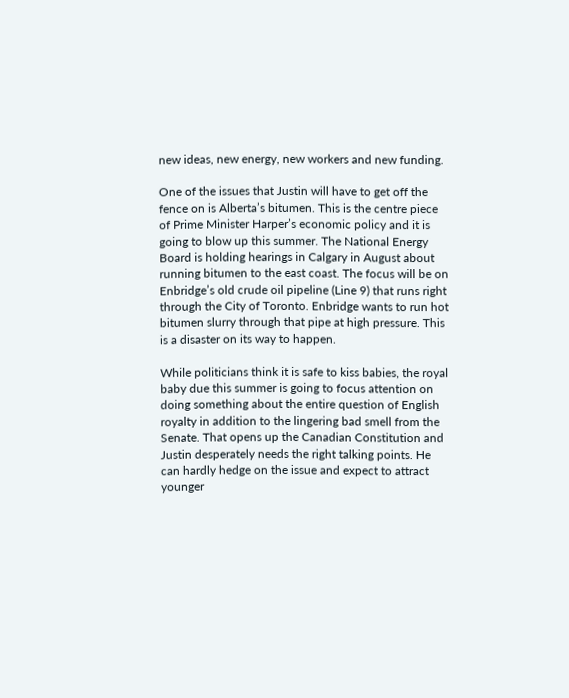new ideas, new energy, new workers and new funding.

One of the issues that Justin will have to get off the fence on is Alberta’s bitumen. This is the centre piece of Prime Minister Harper’s economic policy and it is going to blow up this summer. The National Energy Board is holding hearings in Calgary in August about running bitumen to the east coast. The focus will be on Enbridge’s old crude oil pipeline (Line 9) that runs right through the City of Toronto. Enbridge wants to run hot bitumen slurry through that pipe at high pressure. This is a disaster on its way to happen.

While politicians think it is safe to kiss babies, the royal baby due this summer is going to focus attention on doing something about the entire question of English royalty in addition to the lingering bad smell from the Senate. That opens up the Canadian Constitution and Justin desperately needs the right talking points. He can hardly hedge on the issue and expect to attract younger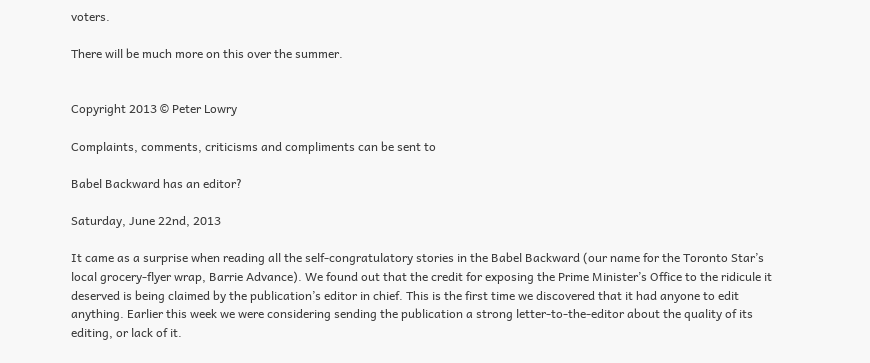voters.

There will be much more on this over the summer.


Copyright 2013 © Peter Lowry

Complaints, comments, criticisms and compliments can be sent to

Babel Backward has an editor?

Saturday, June 22nd, 2013

It came as a surprise when reading all the self-congratulatory stories in the Babel Backward (our name for the Toronto Star’s local grocery-flyer wrap, Barrie Advance). We found out that the credit for exposing the Prime Minister’s Office to the ridicule it deserved is being claimed by the publication’s editor in chief. This is the first time we discovered that it had anyone to edit anything. Earlier this week we were considering sending the publication a strong letter-to-the-editor about the quality of its editing, or lack of it.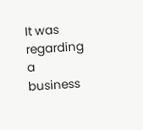It was regarding a business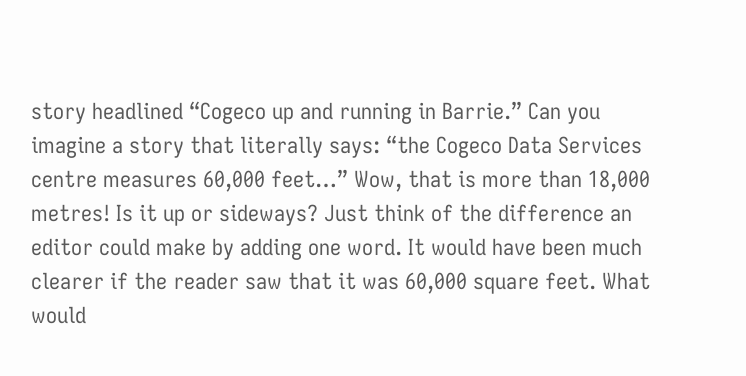story headlined “Cogeco up and running in Barrie.” Can you imagine a story that literally says: “the Cogeco Data Services centre measures 60,000 feet…” Wow, that is more than 18,000 metres! Is it up or sideways? Just think of the difference an editor could make by adding one word. It would have been much clearer if the reader saw that it was 60,000 square feet. What would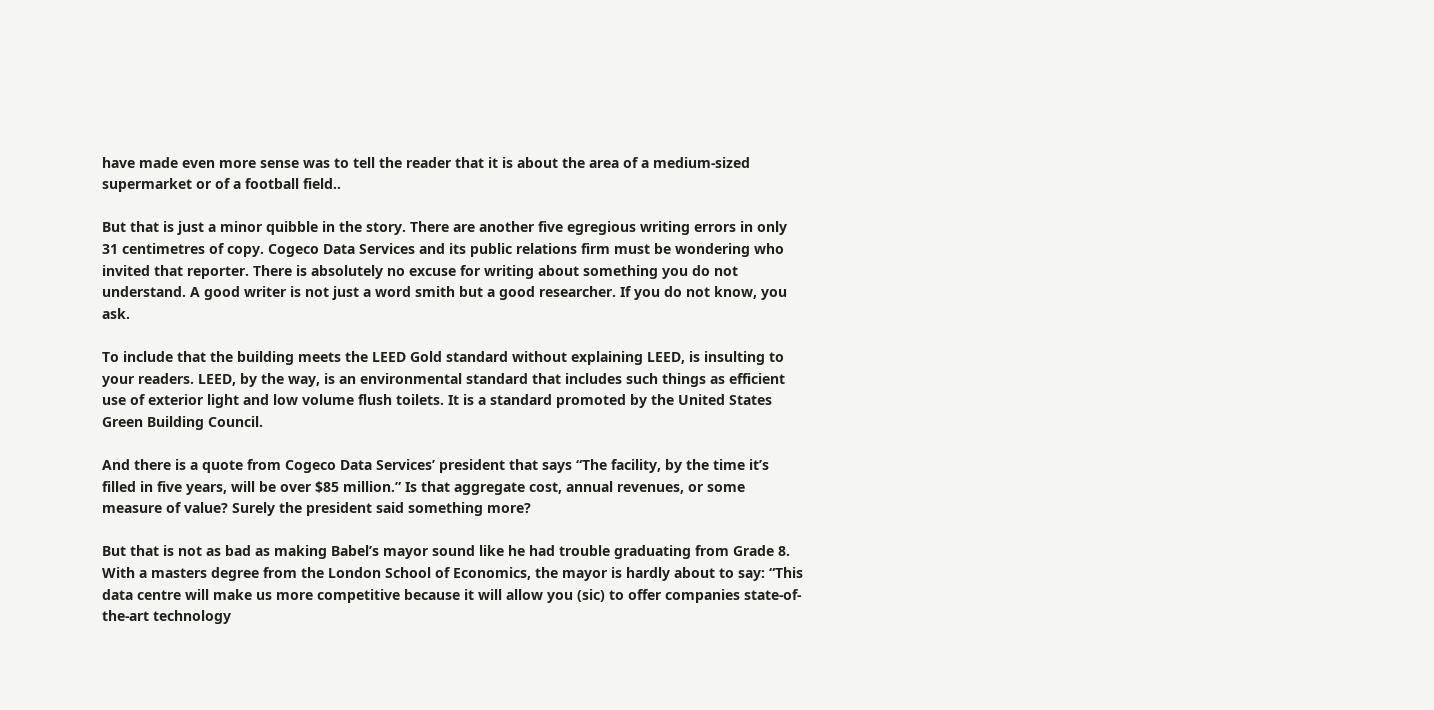have made even more sense was to tell the reader that it is about the area of a medium-sized supermarket or of a football field..

But that is just a minor quibble in the story. There are another five egregious writing errors in only 31 centimetres of copy. Cogeco Data Services and its public relations firm must be wondering who invited that reporter. There is absolutely no excuse for writing about something you do not understand. A good writer is not just a word smith but a good researcher. If you do not know, you ask.

To include that the building meets the LEED Gold standard without explaining LEED, is insulting to your readers. LEED, by the way, is an environmental standard that includes such things as efficient use of exterior light and low volume flush toilets. It is a standard promoted by the United States Green Building Council.

And there is a quote from Cogeco Data Services’ president that says “The facility, by the time it’s filled in five years, will be over $85 million.” Is that aggregate cost, annual revenues, or some measure of value? Surely the president said something more?

But that is not as bad as making Babel’s mayor sound like he had trouble graduating from Grade 8. With a masters degree from the London School of Economics, the mayor is hardly about to say: “This data centre will make us more competitive because it will allow you (sic) to offer companies state-of-the-art technology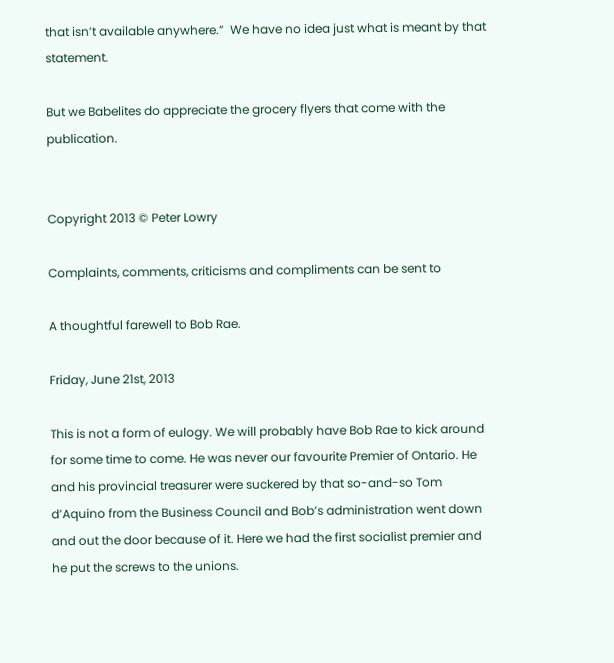that isn’t available anywhere.”  We have no idea just what is meant by that statement.

But we Babelites do appreciate the grocery flyers that come with the publication.


Copyright 2013 © Peter Lowry

Complaints, comments, criticisms and compliments can be sent to

A thoughtful farewell to Bob Rae.

Friday, June 21st, 2013

This is not a form of eulogy. We will probably have Bob Rae to kick around for some time to come. He was never our favourite Premier of Ontario. He and his provincial treasurer were suckered by that so-and-so Tom d’Aquino from the Business Council and Bob’s administration went down and out the door because of it. Here we had the first socialist premier and he put the screws to the unions.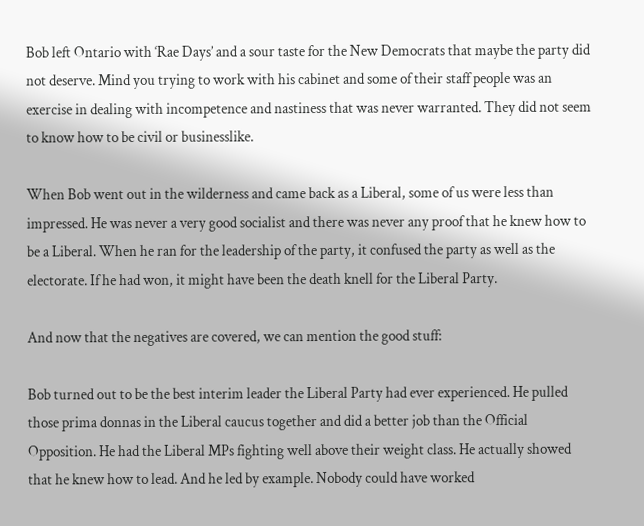Bob left Ontario with ‘Rae Days’ and a sour taste for the New Democrats that maybe the party did not deserve. Mind you trying to work with his cabinet and some of their staff people was an exercise in dealing with incompetence and nastiness that was never warranted. They did not seem to know how to be civil or businesslike.

When Bob went out in the wilderness and came back as a Liberal, some of us were less than impressed. He was never a very good socialist and there was never any proof that he knew how to be a Liberal. When he ran for the leadership of the party, it confused the party as well as the electorate. If he had won, it might have been the death knell for the Liberal Party.

And now that the negatives are covered, we can mention the good stuff:

Bob turned out to be the best interim leader the Liberal Party had ever experienced. He pulled those prima donnas in the Liberal caucus together and did a better job than the Official Opposition. He had the Liberal MPs fighting well above their weight class. He actually showed that he knew how to lead. And he led by example. Nobody could have worked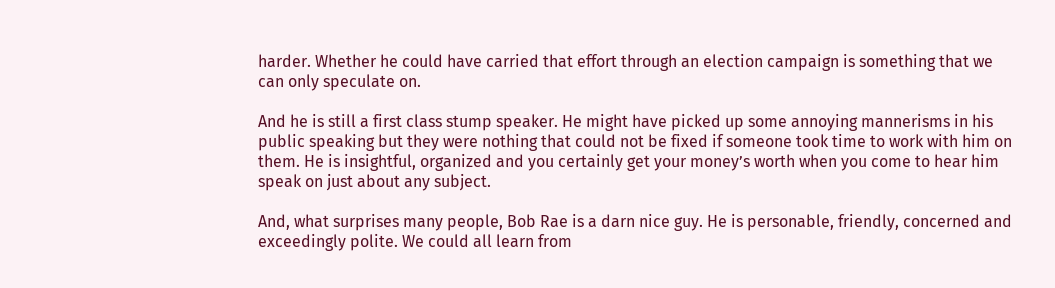harder. Whether he could have carried that effort through an election campaign is something that we can only speculate on.

And he is still a first class stump speaker. He might have picked up some annoying mannerisms in his public speaking but they were nothing that could not be fixed if someone took time to work with him on them. He is insightful, organized and you certainly get your money’s worth when you come to hear him speak on just about any subject.

And, what surprises many people, Bob Rae is a darn nice guy. He is personable, friendly, concerned and exceedingly polite. We could all learn from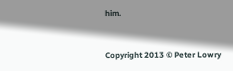him.


Copyright 2013 © Peter Lowry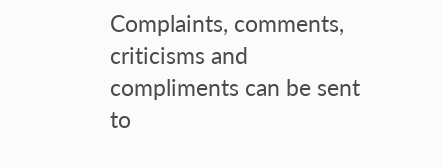Complaints, comments, criticisms and compliments can be sent to